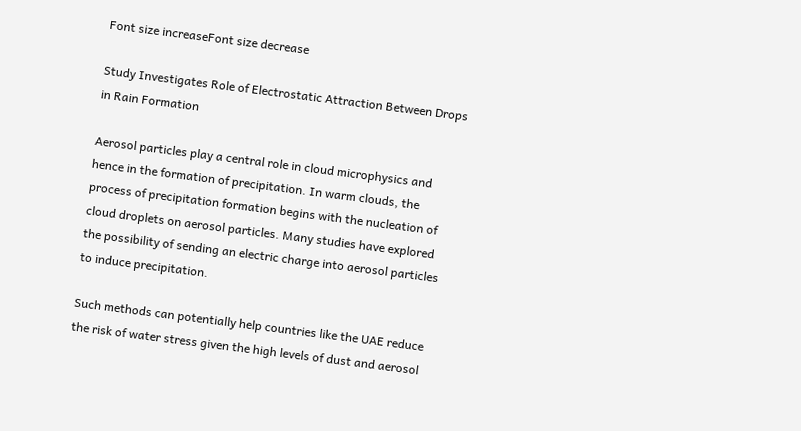Font size increaseFont size decrease

Study Investigates Role of Electrostatic Attraction Between Drops in Rain Formation

Aerosol particles play a central role in cloud microphysics and hence in the formation of precipitation. In warm clouds, the process of precipitation formation begins with the nucleation of cloud droplets on aerosol particles. Many studies have explored the possibility of sending an electric charge into aerosol particles to induce precipitation.

Such methods can potentially help countries like the UAE reduce the risk of water stress given the high levels of dust and aerosol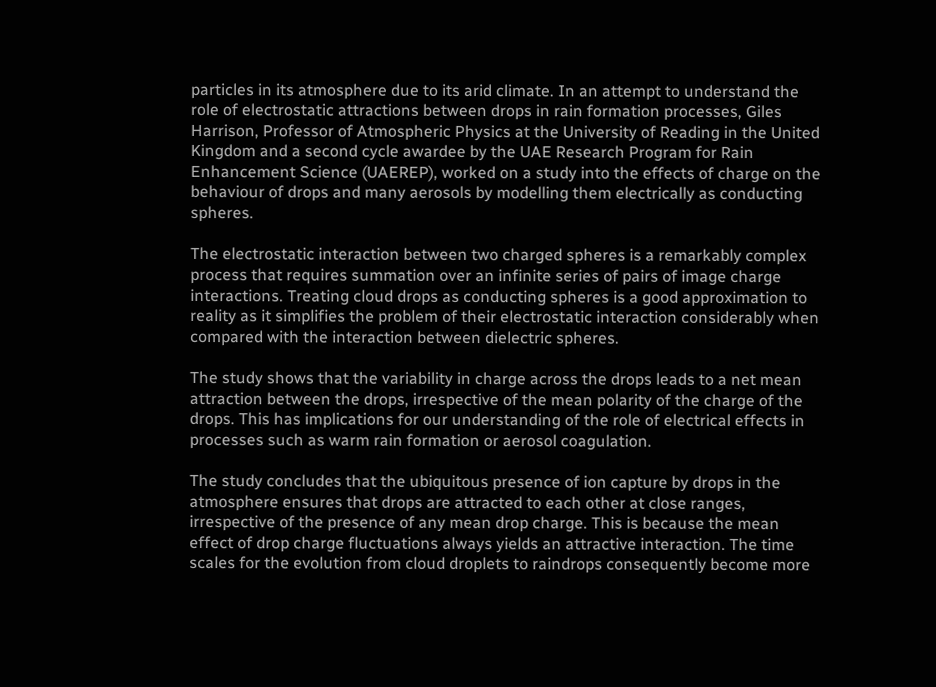particles in its atmosphere due to its arid climate. In an attempt to understand the role of electrostatic attractions between drops in rain formation processes, Giles Harrison, Professor of Atmospheric Physics at the University of Reading in the United Kingdom and a second cycle awardee by the UAE Research Program for Rain Enhancement Science (UAEREP), worked on a study into the effects of charge on the behaviour of drops and many aerosols by modelling them electrically as conducting spheres.

The electrostatic interaction between two charged spheres is a remarkably complex process that requires summation over an infinite series of pairs of image charge interactions. Treating cloud drops as conducting spheres is a good approximation to reality as it simplifies the problem of their electrostatic interaction considerably when compared with the interaction between dielectric spheres.

The study shows that the variability in charge across the drops leads to a net mean attraction between the drops, irrespective of the mean polarity of the charge of the drops. This has implications for our understanding of the role of electrical effects in processes such as warm rain formation or aerosol coagulation.

The study concludes that the ubiquitous presence of ion capture by drops in the atmosphere ensures that drops are attracted to each other at close ranges, irrespective of the presence of any mean drop charge. This is because the mean effect of drop charge fluctuations always yields an attractive interaction. The time scales for the evolution from cloud droplets to raindrops consequently become more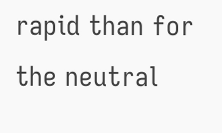rapid than for the neutral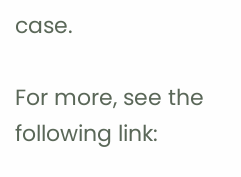case.

For more, see the following link: